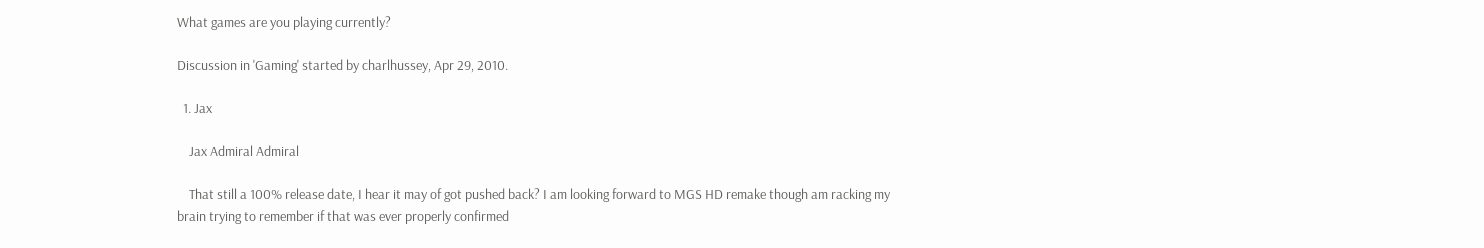What games are you playing currently?

Discussion in 'Gaming' started by charlhussey, Apr 29, 2010.

  1. Jax

    Jax Admiral Admiral

    That still a 100% release date, I hear it may of got pushed back? I am looking forward to MGS HD remake though am racking my brain trying to remember if that was ever properly confirmed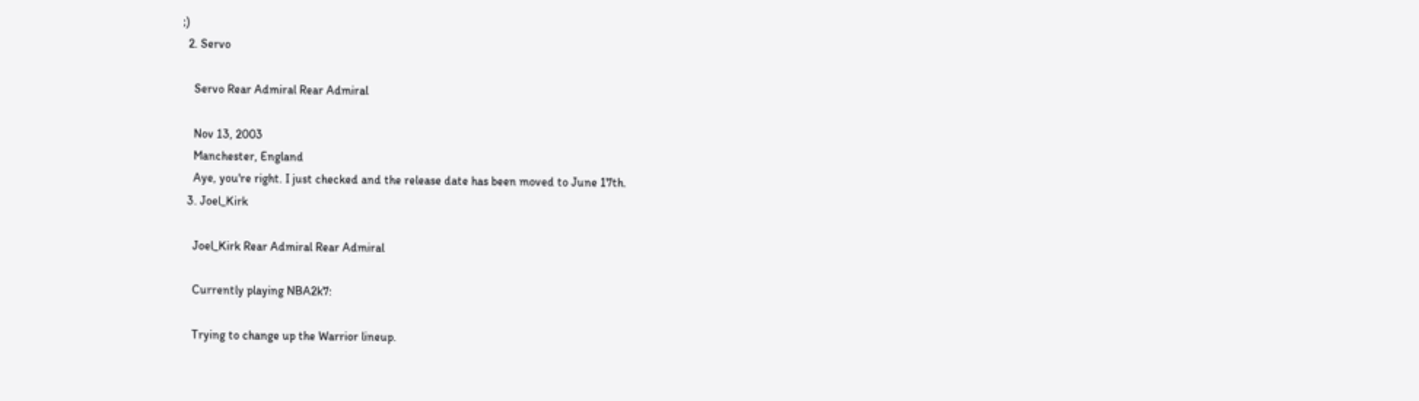;)
  2. Servo

    Servo Rear Admiral Rear Admiral

    Nov 13, 2003
    Manchester, England
    Aye, you're right. I just checked and the release date has been moved to June 17th.
  3. Joel_Kirk

    Joel_Kirk Rear Admiral Rear Admiral

    Currently playing NBA2k7:

    Trying to change up the Warrior lineup.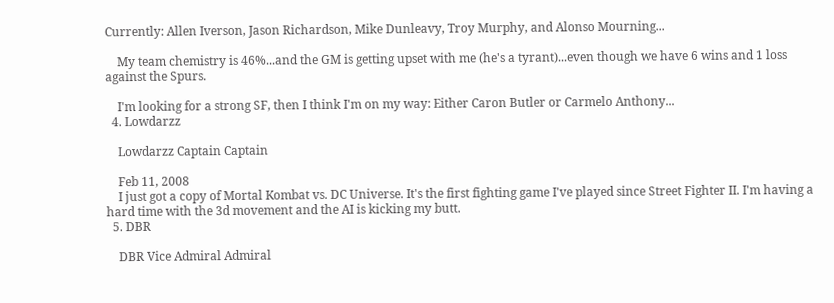Currently: Allen Iverson, Jason Richardson, Mike Dunleavy, Troy Murphy, and Alonso Mourning...

    My team chemistry is 46%...and the GM is getting upset with me (he's a tyrant)...even though we have 6 wins and 1 loss against the Spurs.

    I'm looking for a strong SF, then I think I'm on my way: Either Caron Butler or Carmelo Anthony...
  4. Lowdarzz

    Lowdarzz Captain Captain

    Feb 11, 2008
    I just got a copy of Mortal Kombat vs. DC Universe. It's the first fighting game I've played since Street Fighter II. I'm having a hard time with the 3d movement and the AI is kicking my butt.
  5. DBR

    DBR Vice Admiral Admiral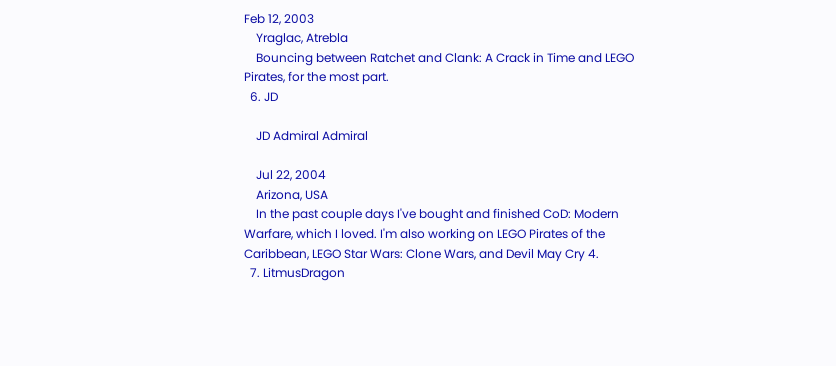Feb 12, 2003
    Yraglac, Atrebla
    Bouncing between Ratchet and Clank: A Crack in Time and LEGO Pirates, for the most part.
  6. JD

    JD Admiral Admiral

    Jul 22, 2004
    Arizona, USA
    In the past couple days I've bought and finished CoD: Modern Warfare, which I loved. I'm also working on LEGO Pirates of the Caribbean, LEGO Star Wars: Clone Wars, and Devil May Cry 4.
  7. LitmusDragon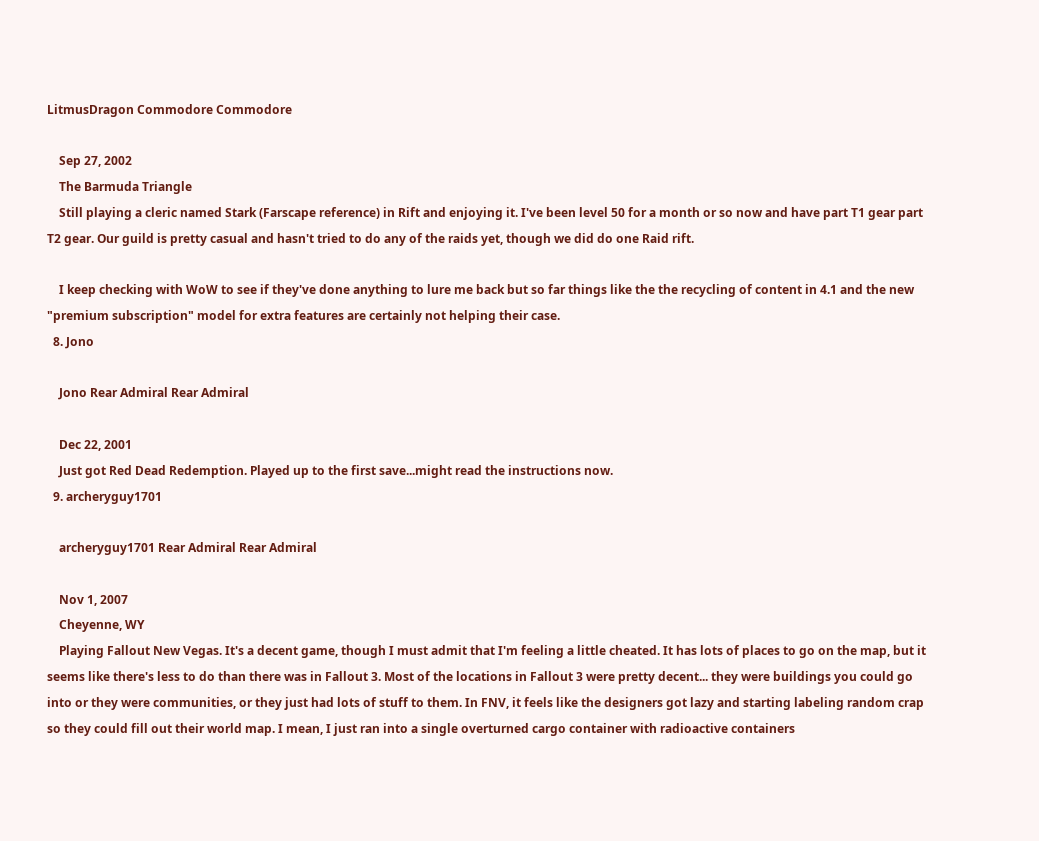LitmusDragon Commodore Commodore

    Sep 27, 2002
    The Barmuda Triangle
    Still playing a cleric named Stark (Farscape reference) in Rift and enjoying it. I've been level 50 for a month or so now and have part T1 gear part T2 gear. Our guild is pretty casual and hasn't tried to do any of the raids yet, though we did do one Raid rift.

    I keep checking with WoW to see if they've done anything to lure me back but so far things like the the recycling of content in 4.1 and the new "premium subscription" model for extra features are certainly not helping their case.
  8. Jono

    Jono Rear Admiral Rear Admiral

    Dec 22, 2001
    Just got Red Dead Redemption. Played up to the first save...might read the instructions now.
  9. archeryguy1701

    archeryguy1701 Rear Admiral Rear Admiral

    Nov 1, 2007
    Cheyenne, WY
    Playing Fallout New Vegas. It's a decent game, though I must admit that I'm feeling a little cheated. It has lots of places to go on the map, but it seems like there's less to do than there was in Fallout 3. Most of the locations in Fallout 3 were pretty decent... they were buildings you could go into or they were communities, or they just had lots of stuff to them. In FNV, it feels like the designers got lazy and starting labeling random crap so they could fill out their world map. I mean, I just ran into a single overturned cargo container with radioactive containers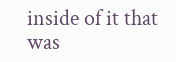inside of it that was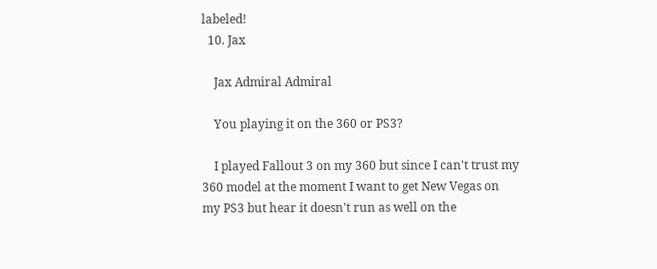labeled!
  10. Jax

    Jax Admiral Admiral

    You playing it on the 360 or PS3?

    I played Fallout 3 on my 360 but since I can't trust my 360 model at the moment I want to get New Vegas on my PS3 but hear it doesn't run as well on the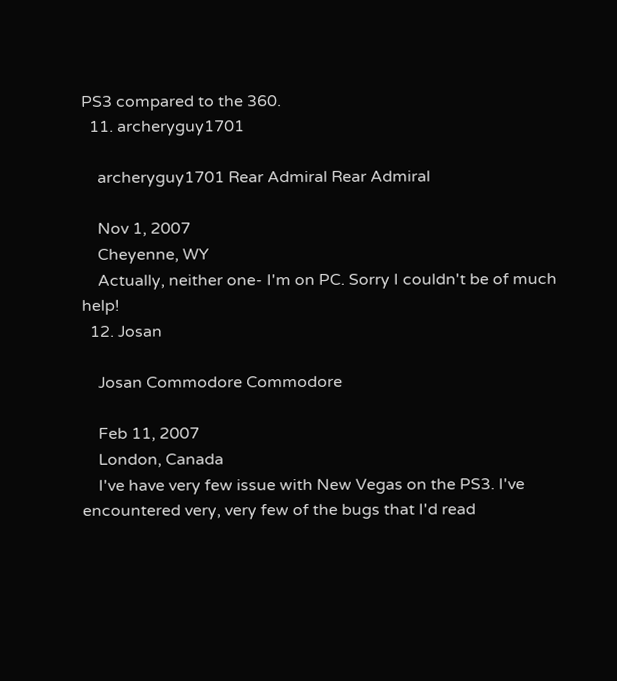PS3 compared to the 360.
  11. archeryguy1701

    archeryguy1701 Rear Admiral Rear Admiral

    Nov 1, 2007
    Cheyenne, WY
    Actually, neither one- I'm on PC. Sorry I couldn't be of much help!
  12. Josan

    Josan Commodore Commodore

    Feb 11, 2007
    London, Canada
    I've have very few issue with New Vegas on the PS3. I've encountered very, very few of the bugs that I'd read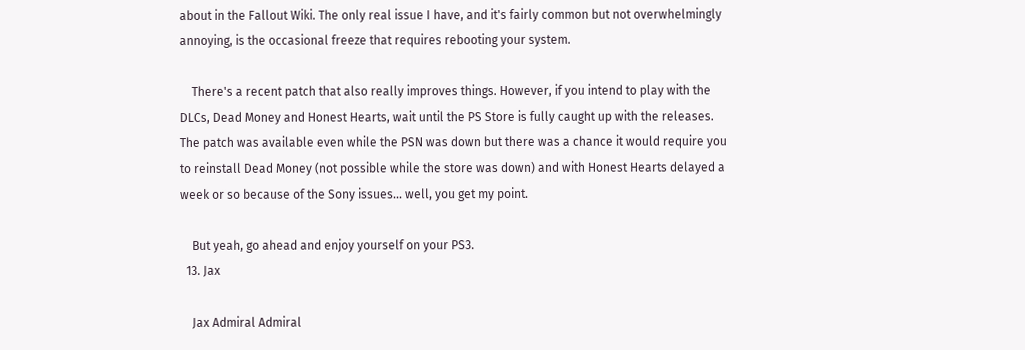about in the Fallout Wiki. The only real issue I have, and it's fairly common but not overwhelmingly annoying, is the occasional freeze that requires rebooting your system.

    There's a recent patch that also really improves things. However, if you intend to play with the DLCs, Dead Money and Honest Hearts, wait until the PS Store is fully caught up with the releases. The patch was available even while the PSN was down but there was a chance it would require you to reinstall Dead Money (not possible while the store was down) and with Honest Hearts delayed a week or so because of the Sony issues... well, you get my point.

    But yeah, go ahead and enjoy yourself on your PS3.
  13. Jax

    Jax Admiral Admiral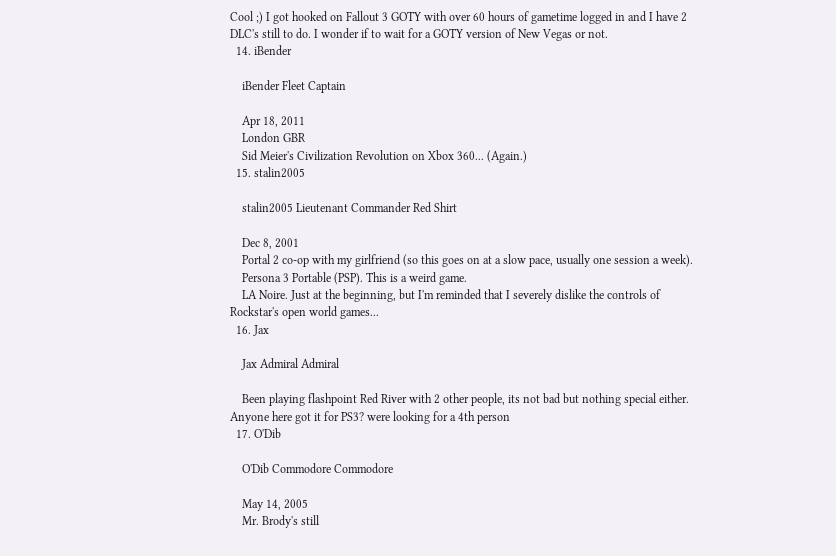Cool ;) I got hooked on Fallout 3 GOTY with over 60 hours of gametime logged in and I have 2 DLC's still to do. I wonder if to wait for a GOTY version of New Vegas or not.
  14. iBender

    iBender Fleet Captain

    Apr 18, 2011
    London GBR
    Sid Meier's Civilization Revolution on Xbox 360... (Again.)
  15. stalin2005

    stalin2005 Lieutenant Commander Red Shirt

    Dec 8, 2001
    Portal 2 co-op with my girlfriend (so this goes on at a slow pace, usually one session a week).
    Persona 3 Portable (PSP). This is a weird game.
    LA Noire. Just at the beginning, but I'm reminded that I severely dislike the controls of Rockstar's open world games...
  16. Jax

    Jax Admiral Admiral

    Been playing flashpoint Red River with 2 other people, its not bad but nothing special either. Anyone here got it for PS3? were looking for a 4th person
  17. O'Dib

    O'Dib Commodore Commodore

    May 14, 2005
    Mr. Brody's still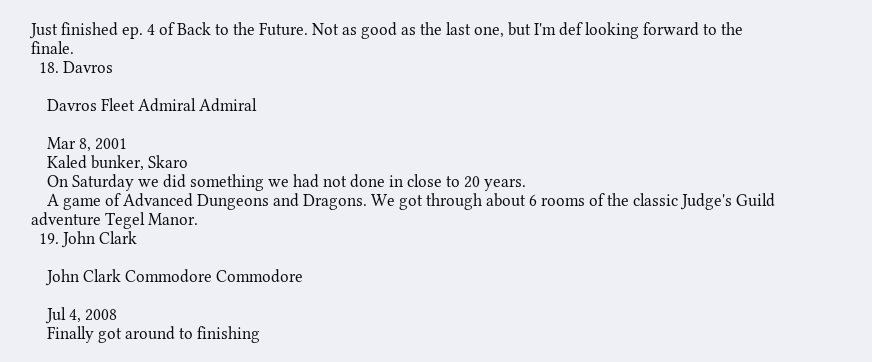Just finished ep. 4 of Back to the Future. Not as good as the last one, but I'm def looking forward to the finale.
  18. Davros

    Davros Fleet Admiral Admiral

    Mar 8, 2001
    Kaled bunker, Skaro
    On Saturday we did something we had not done in close to 20 years.
    A game of Advanced Dungeons and Dragons. We got through about 6 rooms of the classic Judge's Guild adventure Tegel Manor.
  19. John Clark

    John Clark Commodore Commodore

    Jul 4, 2008
    Finally got around to finishing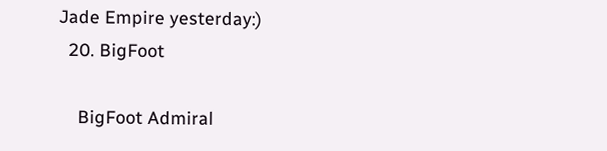Jade Empire yesterday:)
  20. BigFoot

    BigFoot Admiral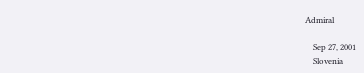Admiral

    Sep 27, 2001
    Slovenia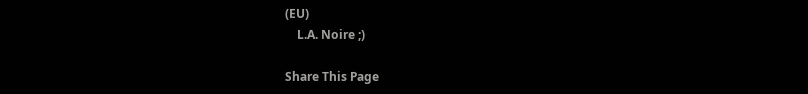(EU)
    L.A. Noire ;)

Share This Page